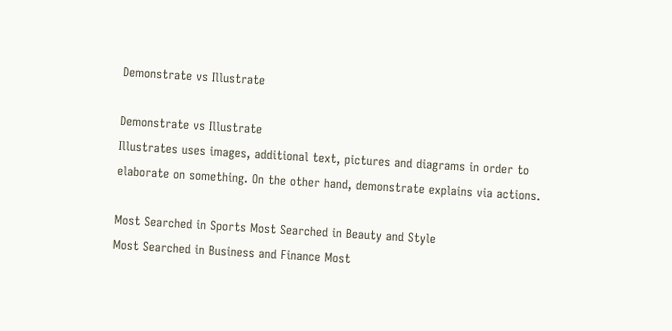Demonstrate vs Illustrate

Demonstrate vs Illustrate
Illustrates uses images, additional text, pictures and diagrams in order to elaborate on something. On the other hand, demonstrate explains via actions.

Most Searched in Sports Most Searched in Beauty and Style
Most Searched in Business and Finance Most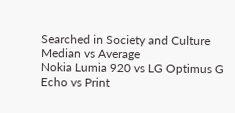Searched in Society and Culture
Median vs Average
Nokia Lumia 920 vs LG Optimus G
Echo vs Print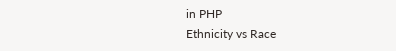in PHP
Ethnicity vs Race